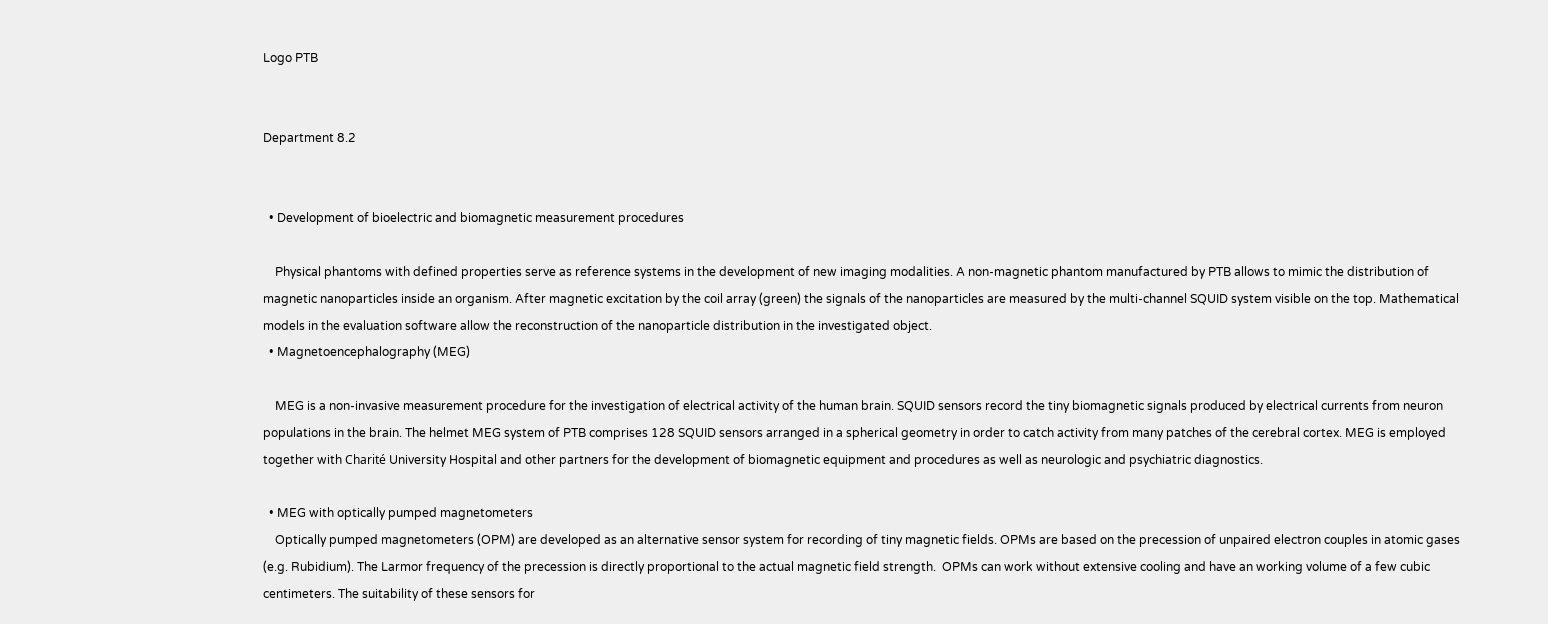Logo PTB


Department 8.2


  • Development of bioelectric and biomagnetic measurement procedures

    Physical phantoms with defined properties serve as reference systems in the development of new imaging modalities. A non-magnetic phantom manufactured by PTB allows to mimic the distribution of magnetic nanoparticles inside an organism. After magnetic excitation by the coil array (green) the signals of the nanoparticles are measured by the multi-channel SQUID system visible on the top. Mathematical models in the evaluation software allow the reconstruction of the nanoparticle distribution in the investigated object.
  • Magnetoencephalography (MEG)

    MEG is a non-invasive measurement procedure for the investigation of electrical activity of the human brain. SQUID sensors record the tiny biomagnetic signals produced by electrical currents from neuron populations in the brain. The helmet MEG system of PTB comprises 128 SQUID sensors arranged in a spherical geometry in order to catch activity from many patches of the cerebral cortex. MEG is employed together with Charité University Hospital and other partners for the development of biomagnetic equipment and procedures as well as neurologic and psychiatric diagnostics.

  • MEG with optically pumped magnetometers
    Optically pumped magnetometers (OPM) are developed as an alternative sensor system for recording of tiny magnetic fields. OPMs are based on the precession of unpaired electron couples in atomic gases (e.g. Rubidium). The Larmor frequency of the precession is directly proportional to the actual magnetic field strength.  OPMs can work without extensive cooling and have an working volume of a few cubic centimeters. The suitability of these sensors for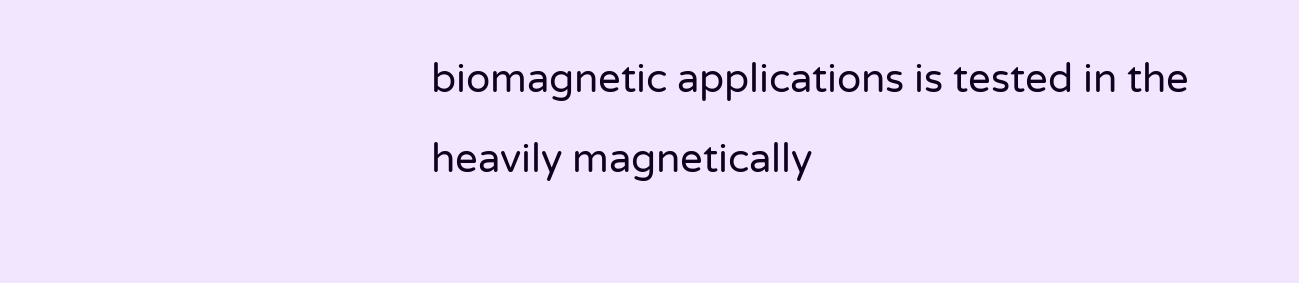biomagnetic applications is tested in the heavily magnetically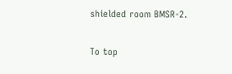shielded room BMSR-2.

To top